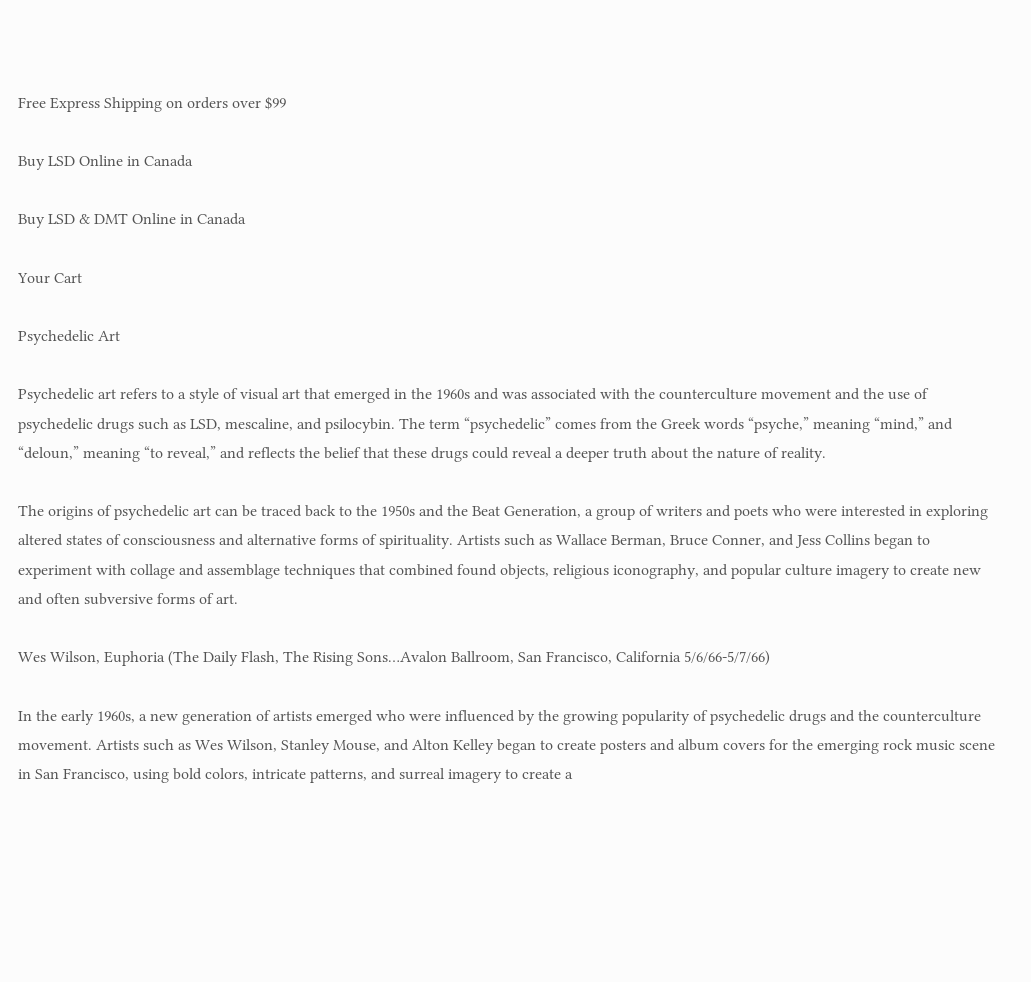Free Express Shipping on orders over $99

Buy LSD Online in Canada

Buy LSD & DMT Online in Canada

Your Cart

Psychedelic Art

Psychedelic art refers to a style of visual art that emerged in the 1960s and was associated with the counterculture movement and the use of psychedelic drugs such as LSD, mescaline, and psilocybin. The term “psychedelic” comes from the Greek words “psyche,” meaning “mind,” and “deloun,” meaning “to reveal,” and reflects the belief that these drugs could reveal a deeper truth about the nature of reality.

The origins of psychedelic art can be traced back to the 1950s and the Beat Generation, a group of writers and poets who were interested in exploring altered states of consciousness and alternative forms of spirituality. Artists such as Wallace Berman, Bruce Conner, and Jess Collins began to experiment with collage and assemblage techniques that combined found objects, religious iconography, and popular culture imagery to create new and often subversive forms of art.

Wes Wilson, Euphoria (The Daily Flash, The Rising Sons…Avalon Ballroom, San Francisco, California 5/6/66-5/7/66)

In the early 1960s, a new generation of artists emerged who were influenced by the growing popularity of psychedelic drugs and the counterculture movement. Artists such as Wes Wilson, Stanley Mouse, and Alton Kelley began to create posters and album covers for the emerging rock music scene in San Francisco, using bold colors, intricate patterns, and surreal imagery to create a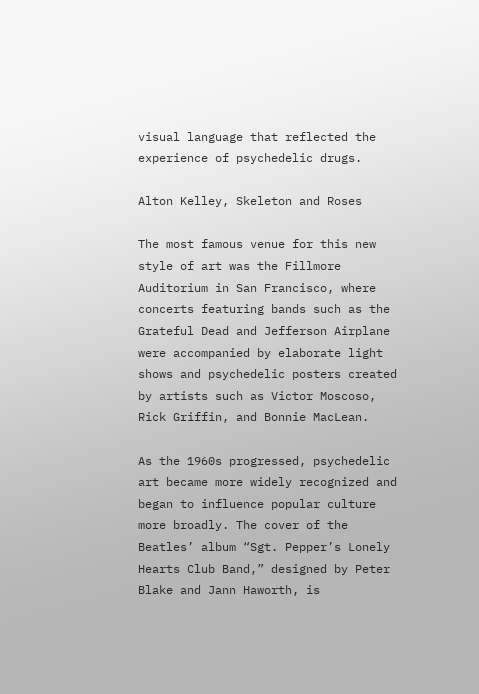visual language that reflected the experience of psychedelic drugs.

Alton Kelley, Skeleton and Roses

The most famous venue for this new style of art was the Fillmore Auditorium in San Francisco, where concerts featuring bands such as the Grateful Dead and Jefferson Airplane were accompanied by elaborate light shows and psychedelic posters created by artists such as Victor Moscoso, Rick Griffin, and Bonnie MacLean.

As the 1960s progressed, psychedelic art became more widely recognized and began to influence popular culture more broadly. The cover of the Beatles’ album “Sgt. Pepper’s Lonely Hearts Club Band,” designed by Peter Blake and Jann Haworth, is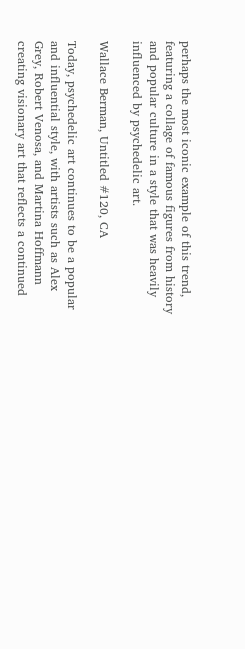perhaps the most iconic example of this trend, featuring a collage of famous figures from history and popular culture in a style that was heavily influenced by psychedelic art.

Wallace Berman, Untitled #120, CA

Today, psychedelic art continues to be a popular and influential style, with artists such as Alex Grey, Robert Venosa, and Martina Hoffmann creating visionary art that reflects a continued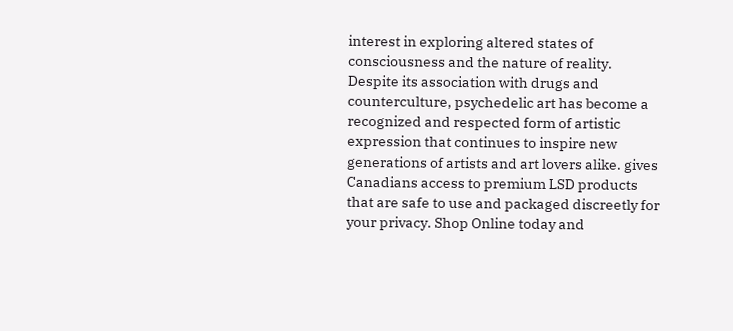interest in exploring altered states of consciousness and the nature of reality. Despite its association with drugs and counterculture, psychedelic art has become a recognized and respected form of artistic expression that continues to inspire new generations of artists and art lovers alike. gives Canadians access to premium LSD products that are safe to use and packaged discreetly for your privacy. Shop Online today and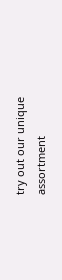try out our unique assortment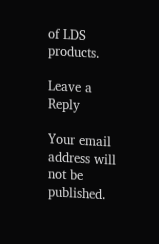of LDS products.

Leave a Reply

Your email address will not be published.